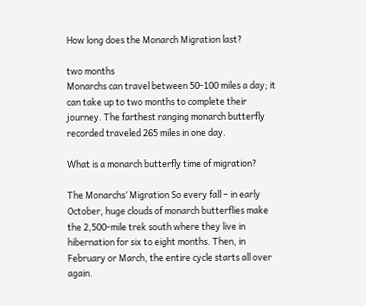How long does the Monarch Migration last?

two months
Monarchs can travel between 50-100 miles a day; it can take up to two months to complete their journey. The farthest ranging monarch butterfly recorded traveled 265 miles in one day.

What is a monarch butterfly time of migration?

The Monarchs’ Migration So every fall – in early October, huge clouds of monarch butterflies make the 2,500-mile trek south where they live in hibernation for six to eight months. Then, in February or March, the entire cycle starts all over again.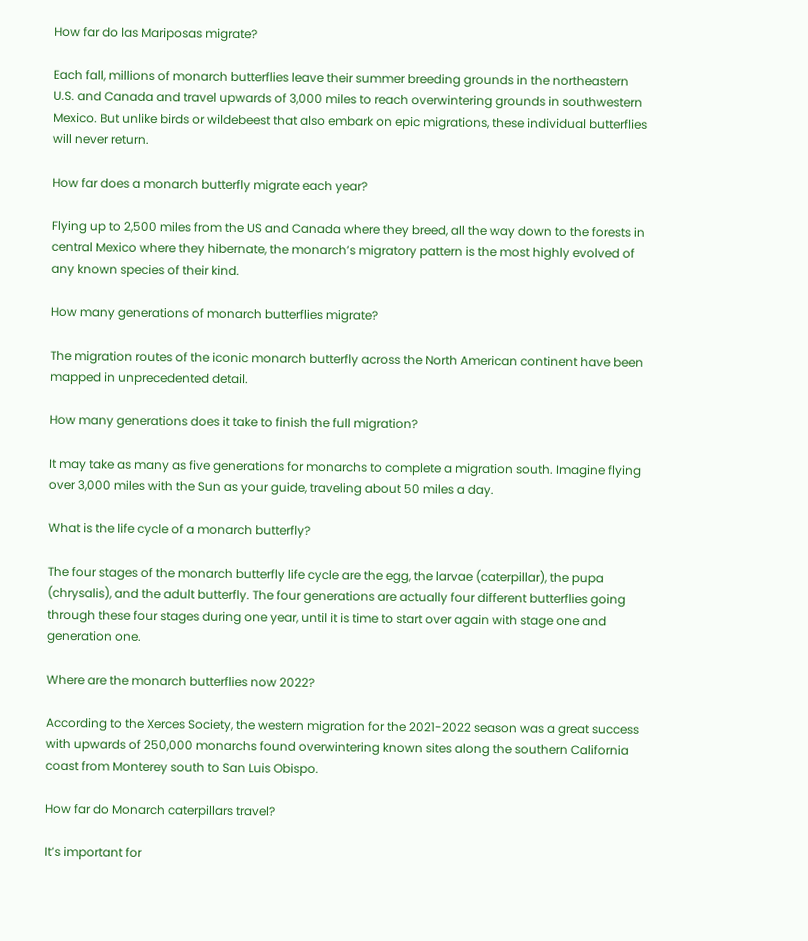How far do las Mariposas migrate?

Each fall, millions of monarch butterflies leave their summer breeding grounds in the northeastern U.S. and Canada and travel upwards of 3,000 miles to reach overwintering grounds in southwestern Mexico. But unlike birds or wildebeest that also embark on epic migrations, these individual butterflies will never return.

How far does a monarch butterfly migrate each year?

Flying up to 2,500 miles from the US and Canada where they breed, all the way down to the forests in central Mexico where they hibernate, the monarch’s migratory pattern is the most highly evolved of any known species of their kind.

How many generations of monarch butterflies migrate?

The migration routes of the iconic monarch butterfly across the North American continent have been mapped in unprecedented detail.

How many generations does it take to finish the full migration?

It may take as many as five generations for monarchs to complete a migration south. Imagine flying over 3,000 miles with the Sun as your guide, traveling about 50 miles a day.

What is the life cycle of a monarch butterfly?

The four stages of the monarch butterfly life cycle are the egg, the larvae (caterpillar), the pupa (chrysalis), and the adult butterfly. The four generations are actually four different butterflies going through these four stages during one year, until it is time to start over again with stage one and generation one.

Where are the monarch butterflies now 2022?

According to the Xerces Society, the western migration for the 2021-2022 season was a great success with upwards of 250,000 monarchs found overwintering known sites along the southern California coast from Monterey south to San Luis Obispo.

How far do Monarch caterpillars travel?

It’s important for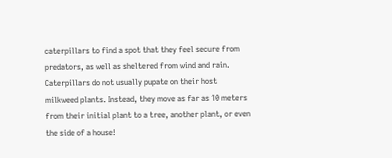caterpillars to find a spot that they feel secure from predators, as well as sheltered from wind and rain. Caterpillars do not usually pupate on their host milkweed plants. Instead, they move as far as 10 meters from their initial plant to a tree, another plant, or even the side of a house!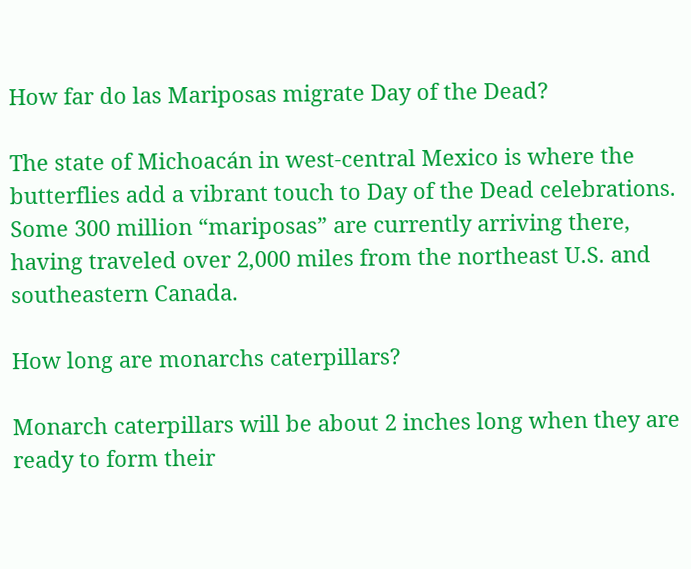How far do las Mariposas migrate Day of the Dead?

The state of Michoacán in west-central Mexico is where the butterflies add a vibrant touch to Day of the Dead celebrations. Some 300 million “mariposas” are currently arriving there, having traveled over 2,000 miles from the northeast U.S. and southeastern Canada.

How long are monarchs caterpillars?

Monarch caterpillars will be about 2 inches long when they are ready to form their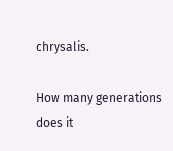chrysalis.

How many generations does it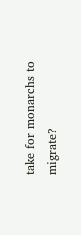take for monarchs to migrate?